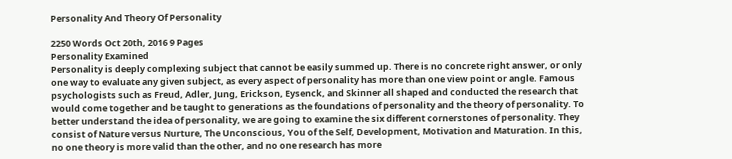Personality And Theory Of Personality

2250 Words Oct 20th, 2016 9 Pages
Personality Examined
Personality is deeply complexing subject that cannot be easily summed up. There is no concrete right answer, or only one way to evaluate any given subject, as every aspect of personality has more than one view point or angle. Famous psychologists such as Freud, Adler, Jung, Erickson, Eysenck, and Skinner all shaped and conducted the research that would come together and be taught to generations as the foundations of personality and the theory of personality. To better understand the idea of personality, we are going to examine the six different cornerstones of personality. They consist of Nature versus Nurture, The Unconscious, You of the Self, Development, Motivation and Maturation. In this, no one theory is more valid than the other, and no one research has more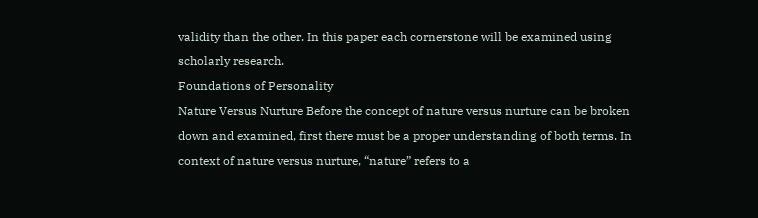validity than the other. In this paper each cornerstone will be examined using scholarly research.
Foundations of Personality
Nature Versus Nurture Before the concept of nature versus nurture can be broken down and examined, first there must be a proper understanding of both terms. In context of nature versus nurture, “nature” refers to a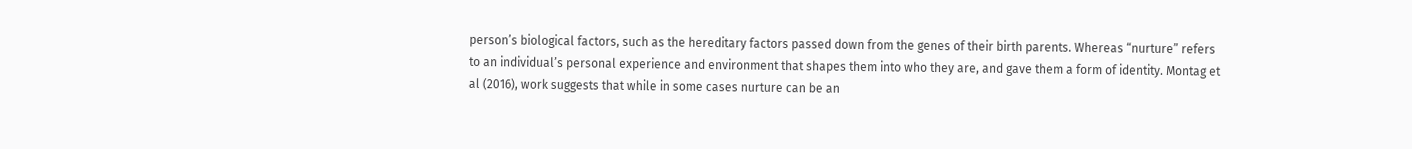person’s biological factors, such as the hereditary factors passed down from the genes of their birth parents. Whereas “nurture” refers to an individual’s personal experience and environment that shapes them into who they are, and gave them a form of identity. Montag et al (2016), work suggests that while in some cases nurture can be an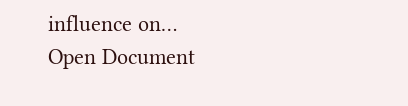influence on…
Open Document